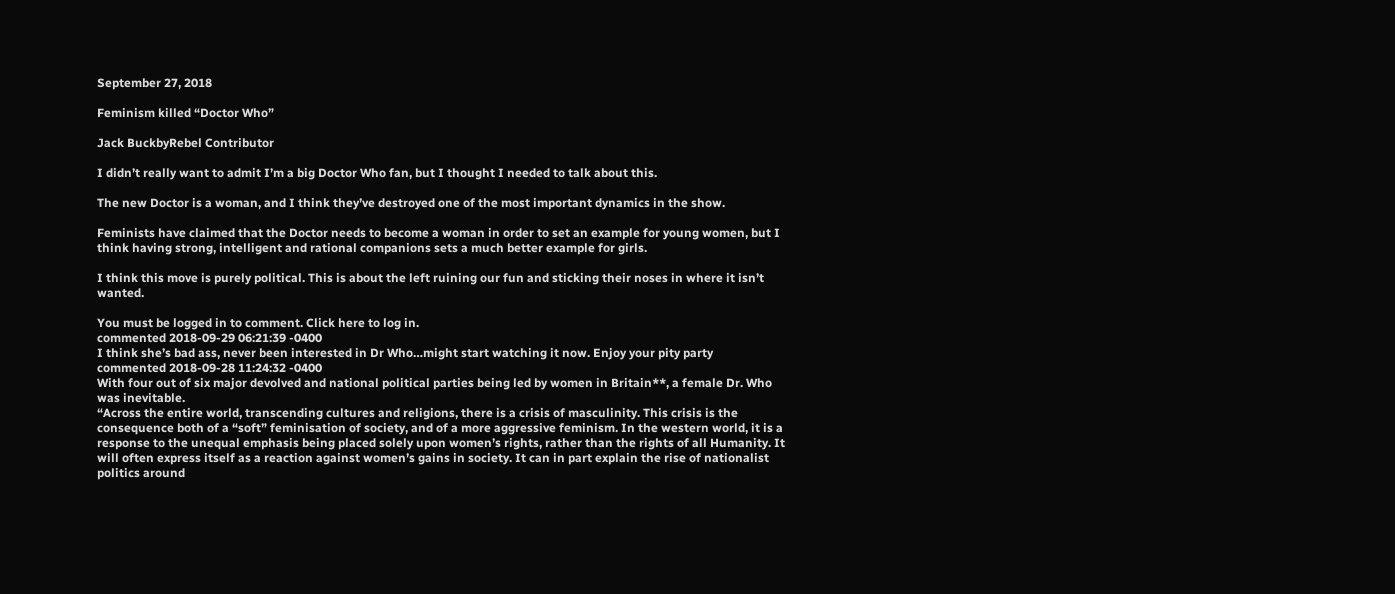September 27, 2018

Feminism killed “Doctor Who”

Jack BuckbyRebel Contributor

I didn’t really want to admit I’m a big Doctor Who fan, but I thought I needed to talk about this.

The new Doctor is a woman, and I think they’ve destroyed one of the most important dynamics in the show.

Feminists have claimed that the Doctor needs to become a woman in order to set an example for young women, but I think having strong, intelligent and rational companions sets a much better example for girls.

I think this move is purely political. This is about the left ruining our fun and sticking their noses in where it isn’t wanted.

You must be logged in to comment. Click here to log in.
commented 2018-09-29 06:21:39 -0400
I think she’s bad ass, never been interested in Dr Who…might start watching it now. Enjoy your pity party
commented 2018-09-28 11:24:32 -0400
With four out of six major devolved and national political parties being led by women in Britain**, a female Dr. Who was inevitable.
“Across the entire world, transcending cultures and religions, there is a crisis of masculinity. This crisis is the consequence both of a “soft” feminisation of society, and of a more aggressive feminism. In the western world, it is a response to the unequal emphasis being placed solely upon women’s rights, rather than the rights of all Humanity. It will often express itself as a reaction against women’s gains in society. It can in part explain the rise of nationalist politics around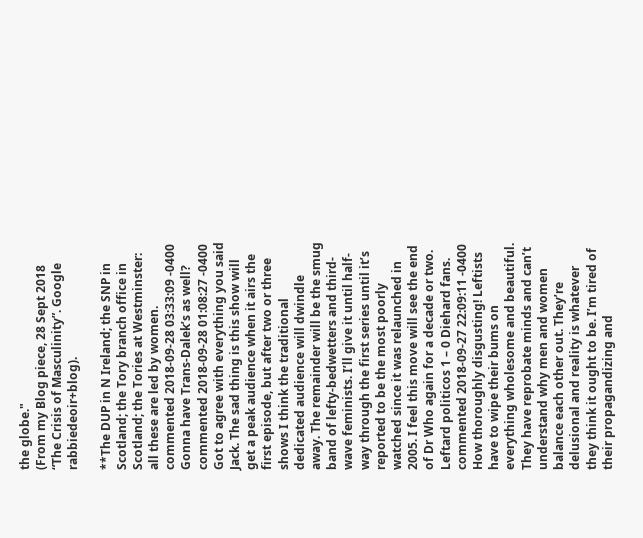the globe."
(From my Blog piece, 28 Sept 2018 “The Crisis of Masculinity”. Google rabbiedeoir+blog).

**The DUP in N Ireland; the SNP in Scotland; the Tory branch office in Scotland; the Tories at Westminster: all these are led by women.
commented 2018-09-28 03:33:09 -0400
Gonna have Trans-Dalek’s as well?
commented 2018-09-28 01:08:27 -0400
Got to agree with everything you said Jack. The sad thing is this show will get a peak audience when it airs the first episode, but after two or three shows I think the traditional dedicated audience will dwindle away. The remainder will be the smug band of lefty-bedwetters and third-wave feminists. I’ll give it until half-way through the first series until it’s reported to be the most poorly watched since it was relaunched in 2005. I feel this move will see the end of Dr Who again for a decade or two. Leftard politicos 1 – 0 Diehard fans.
commented 2018-09-27 22:09:11 -0400
How thoroughly disgusting! Leftists have to wipe their bums on everything wholesome and beautiful. They have reprobate minds and can’t understand why men and women balance each other out. They’re delusional and reality is whatever they think it ought to be. I’m tired of their propagandizing and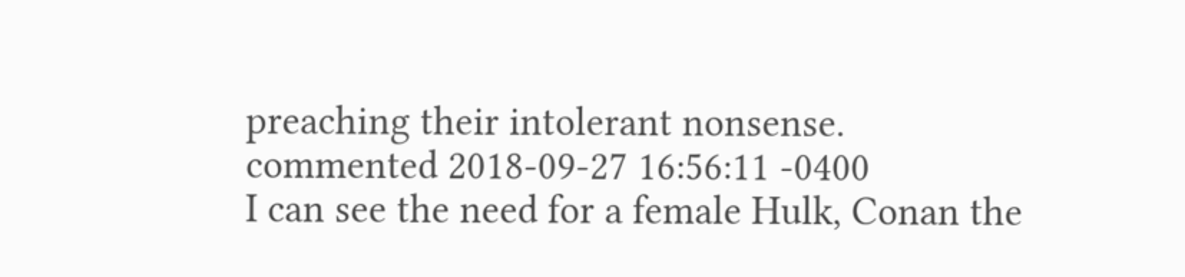preaching their intolerant nonsense.
commented 2018-09-27 16:56:11 -0400
I can see the need for a female Hulk, Conan the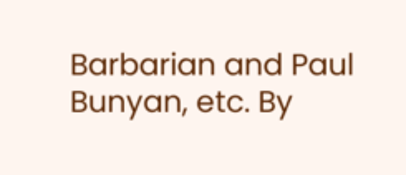Barbarian and Paul Bunyan, etc. By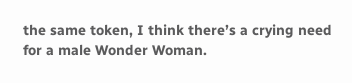the same token, I think there’s a crying need for a male Wonder Woman.